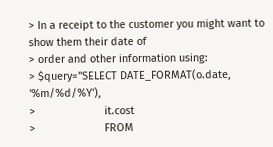> In a receipt to the customer you might want to show them their date of
> order and other information using:
> $query="SELECT DATE_FORMAT(o.date, '%m/%d/%Y'),
>                       it.cost
>                       FROM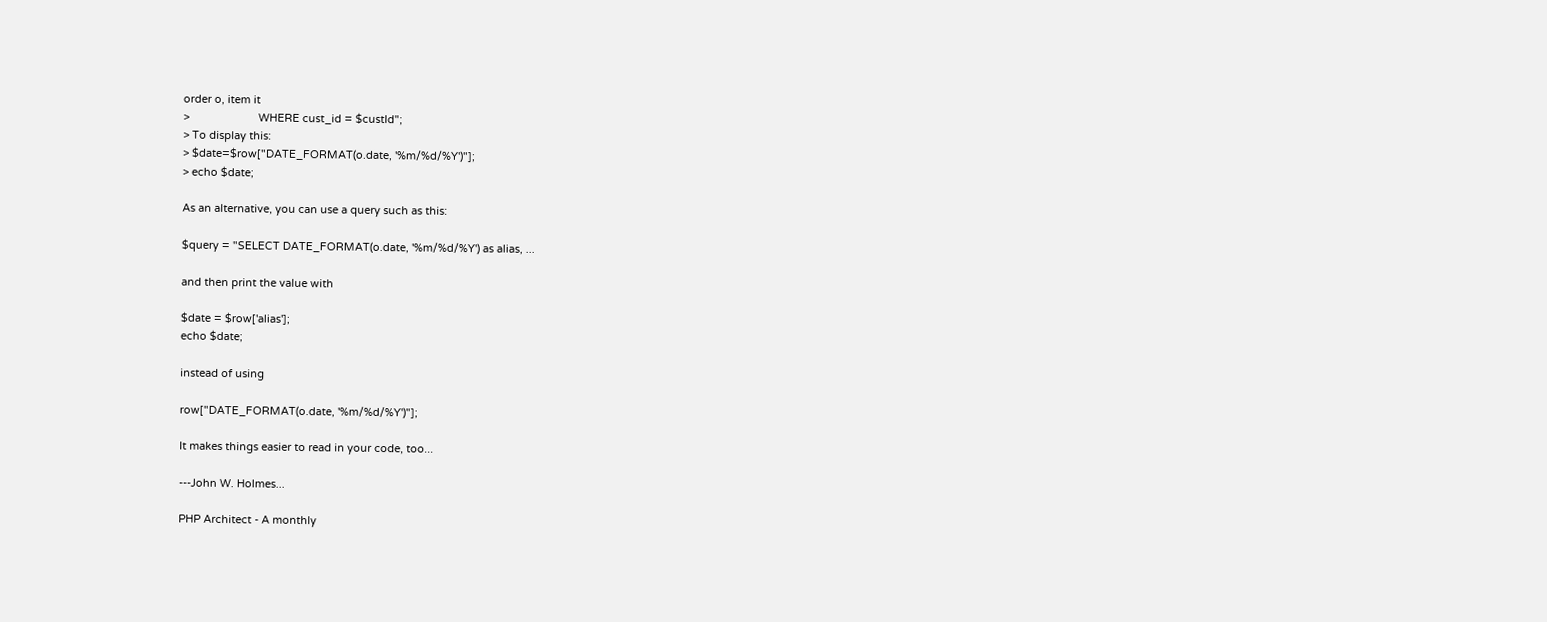order o, item it
>                       WHERE cust_id = $custId";
> To display this:
> $date=$row["DATE_FORMAT(o.date, '%m/%d/%Y')"];
> echo $date;

As an alternative, you can use a query such as this:

$query = "SELECT DATE_FORMAT(o.date, '%m/%d/%Y') as alias, ...

and then print the value with

$date = $row['alias'];
echo $date;

instead of using

row["DATE_FORMAT(o.date, '%m/%d/%Y')"];

It makes things easier to read in your code, too...

---John W. Holmes...

PHP Architect - A monthly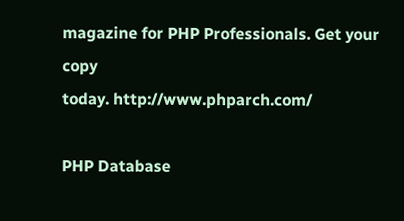magazine for PHP Professionals. Get your copy
today. http://www.phparch.com/

PHP Database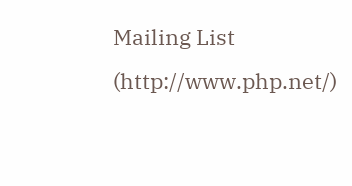Mailing List (http://www.php.net/)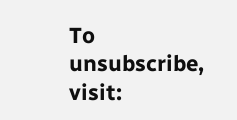To unsubscribe, visit: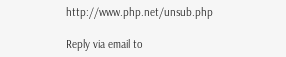http://www.php.net/unsub.php

Reply via email to